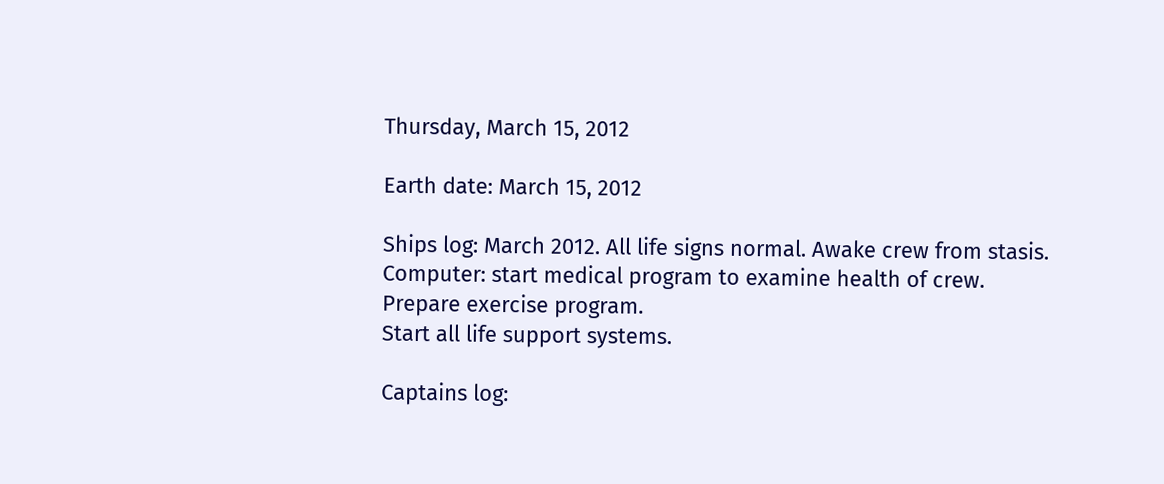Thursday, March 15, 2012

Earth date: March 15, 2012

Ships log: March 2012. All life signs normal. Awake crew from stasis.
Computer: start medical program to examine health of crew.
Prepare exercise program.
Start all life support systems.

Captains log: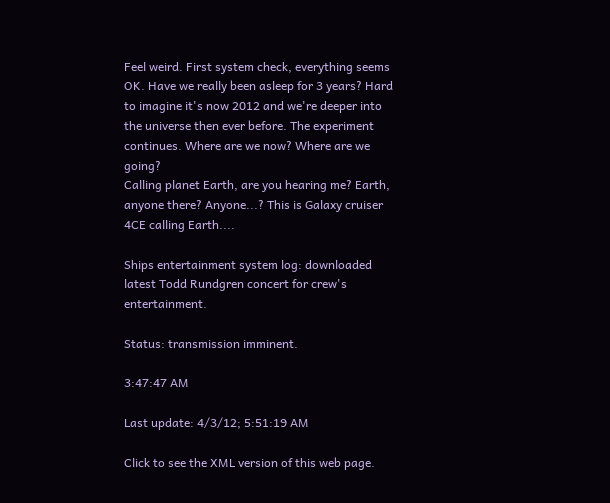Feel weird. First system check, everything seems OK. Have we really been asleep for 3 years? Hard to imagine it's now 2012 and we're deeper into the universe then ever before. The experiment continues. Where are we now? Where are we going?
Calling planet Earth, are you hearing me? Earth, anyone there? Anyone...? This is Galaxy cruiser 4CE calling Earth....

Ships entertainment system log: downloaded latest Todd Rundgren concert for crew's entertainment.

Status: transmission imminent.

3:47:47 AM

Last update: 4/3/12; 5:51:19 AM

Click to see the XML version of this web page.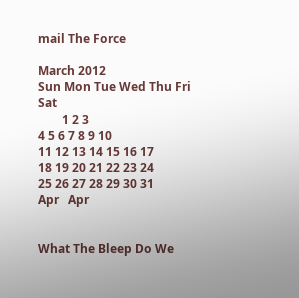mail The Force

March 2012
Sun Mon Tue Wed Thu Fri Sat
        1 2 3
4 5 6 7 8 9 10
11 12 13 14 15 16 17
18 19 20 21 22 23 24
25 26 27 28 29 30 31
Apr   Apr


What The Bleep Do We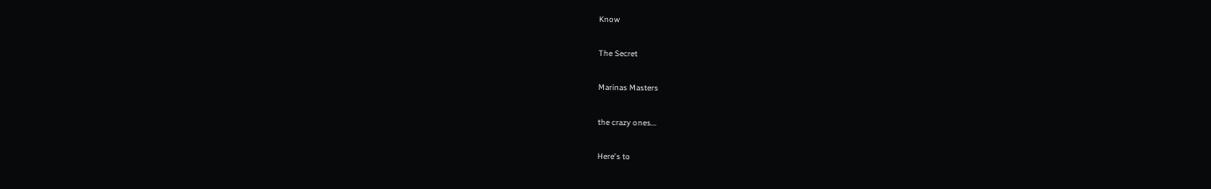Know

The Secret

Marinas Masters

the crazy ones...

Here's to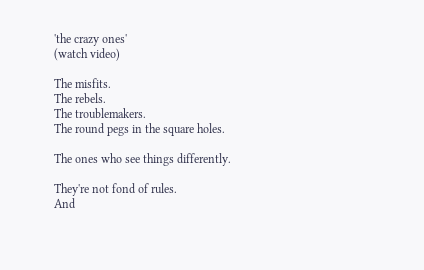'the crazy ones'
(watch video)

The misfits.
The rebels.
The troublemakers.
The round pegs in the square holes.

The ones who see things differently.

They're not fond of rules.
And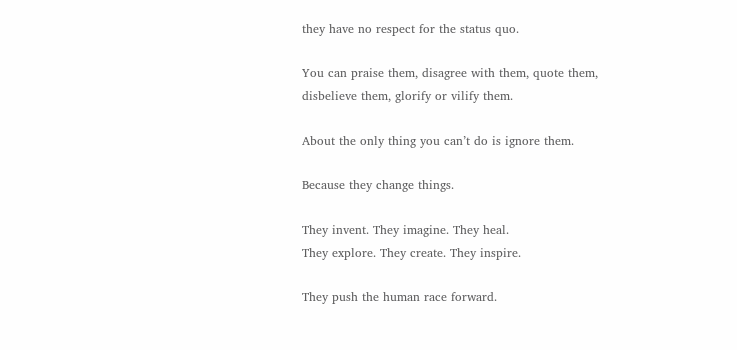they have no respect for the status quo.

You can praise them, disagree with them, quote them,
disbelieve them, glorify or vilify them.

About the only thing you can’t do is ignore them.

Because they change things.

They invent. They imagine. They heal.
They explore. They create. They inspire.

They push the human race forward.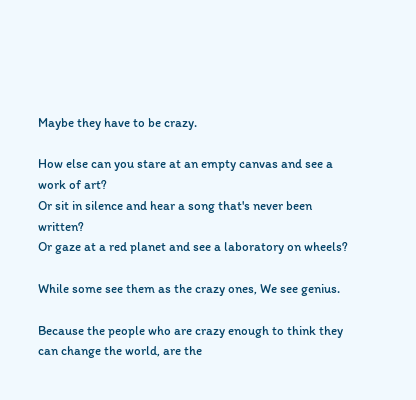Maybe they have to be crazy.

How else can you stare at an empty canvas and see a work of art?
Or sit in silence and hear a song that's never been written?
Or gaze at a red planet and see a laboratory on wheels?

While some see them as the crazy ones, We see genius.

Because the people who are crazy enough to think they can change the world, are the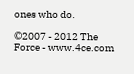ones who do.

©2007 - 2012 The Force - www.4ce.com